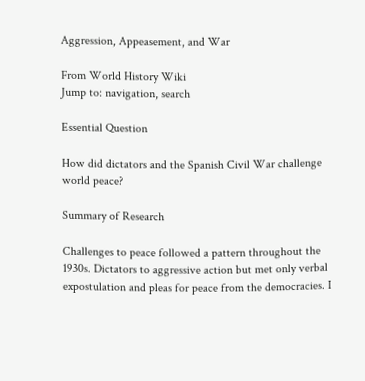Aggression, Appeasement, and War

From World History Wiki
Jump to: navigation, search

Essential Question

How did dictators and the Spanish Civil War challenge world peace?

Summary of Research

Challenges to peace followed a pattern throughout the 1930s. Dictators to aggressive action but met only verbal expostulation and pleas for peace from the democracies. I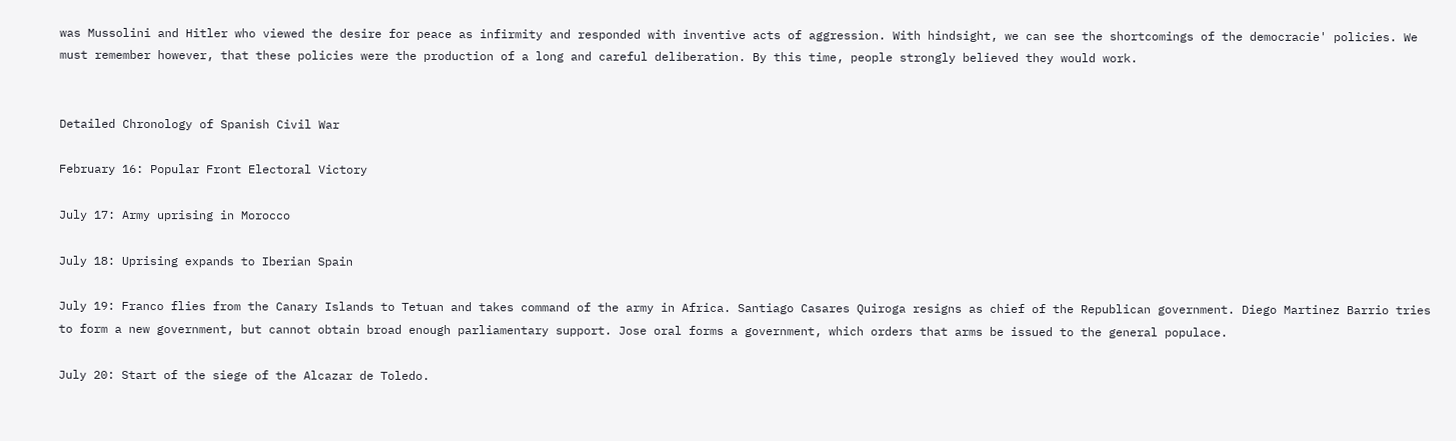was Mussolini and Hitler who viewed the desire for peace as infirmity and responded with inventive acts of aggression. With hindsight, we can see the shortcomings of the democracie' policies. We must remember however, that these policies were the production of a long and careful deliberation. By this time, people strongly believed they would work.


Detailed Chronology of Spanish Civil War

February 16: Popular Front Electoral Victory

July 17: Army uprising in Morocco

July 18: Uprising expands to Iberian Spain

July 19: Franco flies from the Canary Islands to Tetuan and takes command of the army in Africa. Santiago Casares Quiroga resigns as chief of the Republican government. Diego Martinez Barrio tries to form a new government, but cannot obtain broad enough parliamentary support. Jose oral forms a government, which orders that arms be issued to the general populace.

July 20: Start of the siege of the Alcazar de Toledo.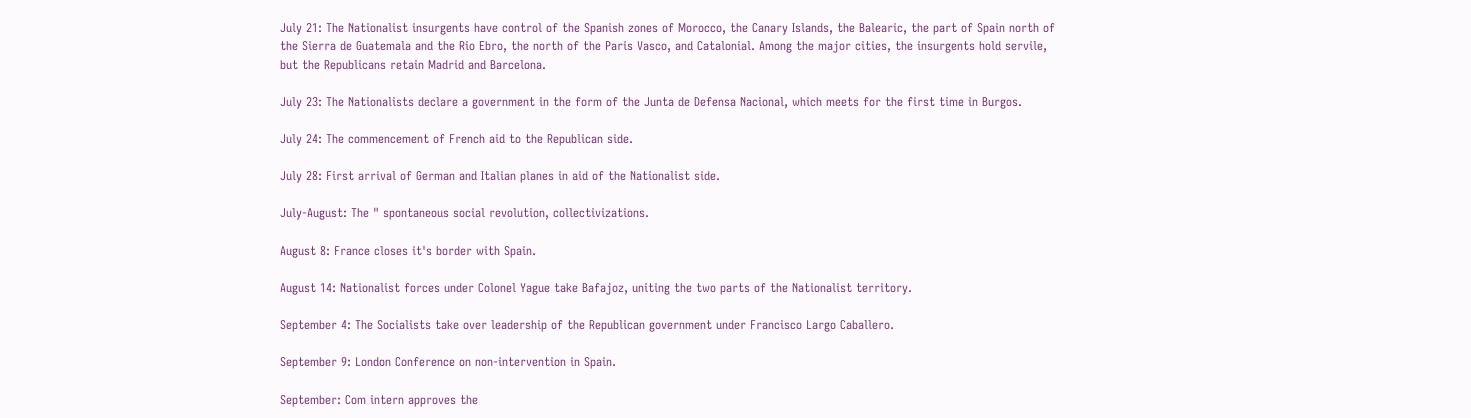July 21: The Nationalist insurgents have control of the Spanish zones of Morocco, the Canary Islands, the Balearic, the part of Spain north of the Sierra de Guatemala and the Rio Ebro, the north of the Paris Vasco, and Catalonial. Among the major cities, the insurgents hold servile, but the Republicans retain Madrid and Barcelona.

July 23: The Nationalists declare a government in the form of the Junta de Defensa Nacional, which meets for the first time in Burgos.

July 24: The commencement of French aid to the Republican side.

July 28: First arrival of German and Italian planes in aid of the Nationalist side.

July-August: The " spontaneous social revolution, collectivizations.

August 8: France closes it's border with Spain.

August 14: Nationalist forces under Colonel Yague take Bafajoz, uniting the two parts of the Nationalist territory.

September 4: The Socialists take over leadership of the Republican government under Francisco Largo Caballero.

September 9: London Conference on non-intervention in Spain.

September: Com intern approves the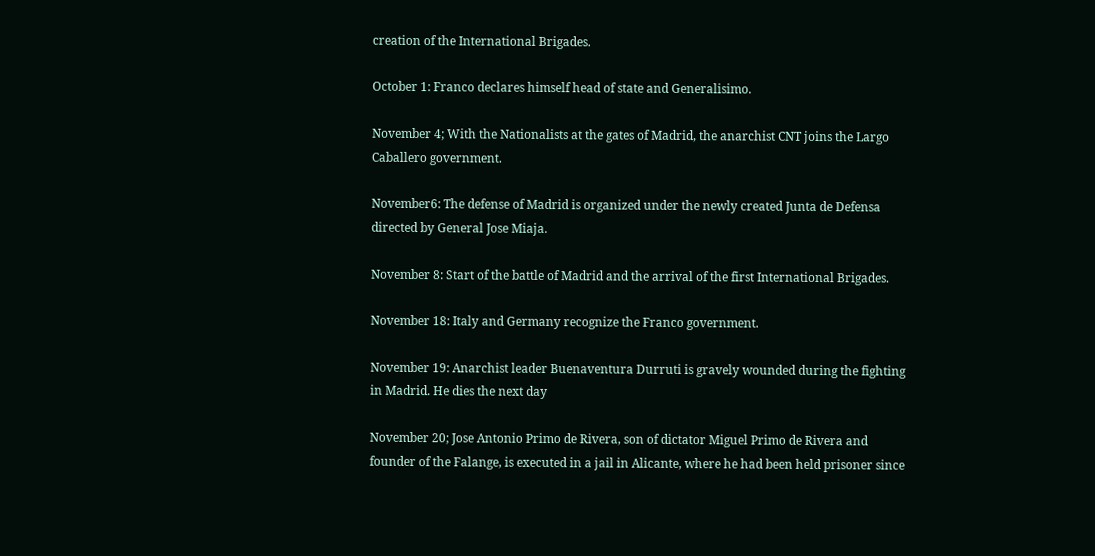creation of the International Brigades.

October 1: Franco declares himself head of state and Generalisimo.

November 4; With the Nationalists at the gates of Madrid, the anarchist CNT joins the Largo Caballero government.

November6: The defense of Madrid is organized under the newly created Junta de Defensa directed by General Jose Miaja.

November 8: Start of the battle of Madrid and the arrival of the first International Brigades.

November 18: Italy and Germany recognize the Franco government.

November 19: Anarchist leader Buenaventura Durruti is gravely wounded during the fighting in Madrid. He dies the next day

November 20; Jose Antonio Primo de Rivera, son of dictator Miguel Primo de Rivera and founder of the Falange, is executed in a jail in Alicante, where he had been held prisoner since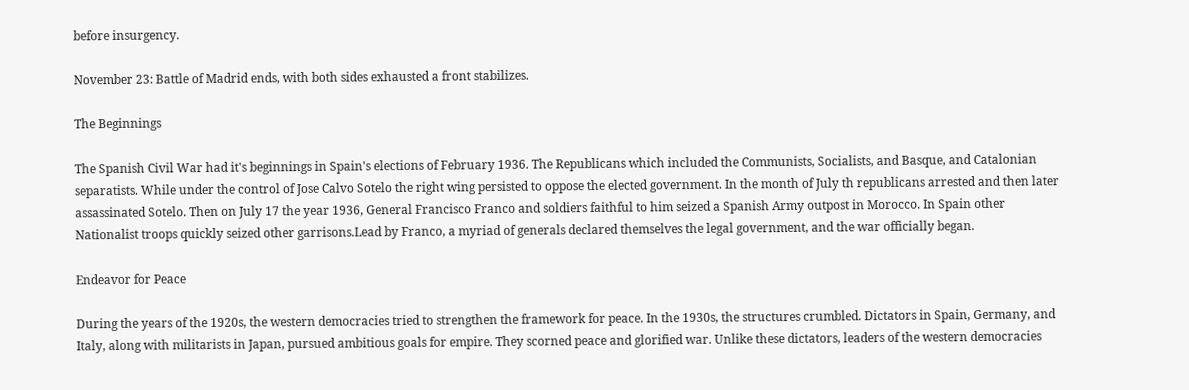before insurgency.

November 23: Battle of Madrid ends, with both sides exhausted a front stabilizes.

The Beginnings

The Spanish Civil War had it's beginnings in Spain's elections of February 1936. The Republicans which included the Communists, Socialists, and Basque, and Catalonian separatists. While under the control of Jose Calvo Sotelo the right wing persisted to oppose the elected government. In the month of July th republicans arrested and then later assassinated Sotelo. Then on July 17 the year 1936, General Francisco Franco and soldiers faithful to him seized a Spanish Army outpost in Morocco. In Spain other Nationalist troops quickly seized other garrisons.Lead by Franco, a myriad of generals declared themselves the legal government, and the war officially began.

Endeavor for Peace

During the years of the 1920s, the western democracies tried to strengthen the framework for peace. In the 1930s, the structures crumbled. Dictators in Spain, Germany, and Italy, along with militarists in Japan, pursued ambitious goals for empire. They scorned peace and glorified war. Unlike these dictators, leaders of the western democracies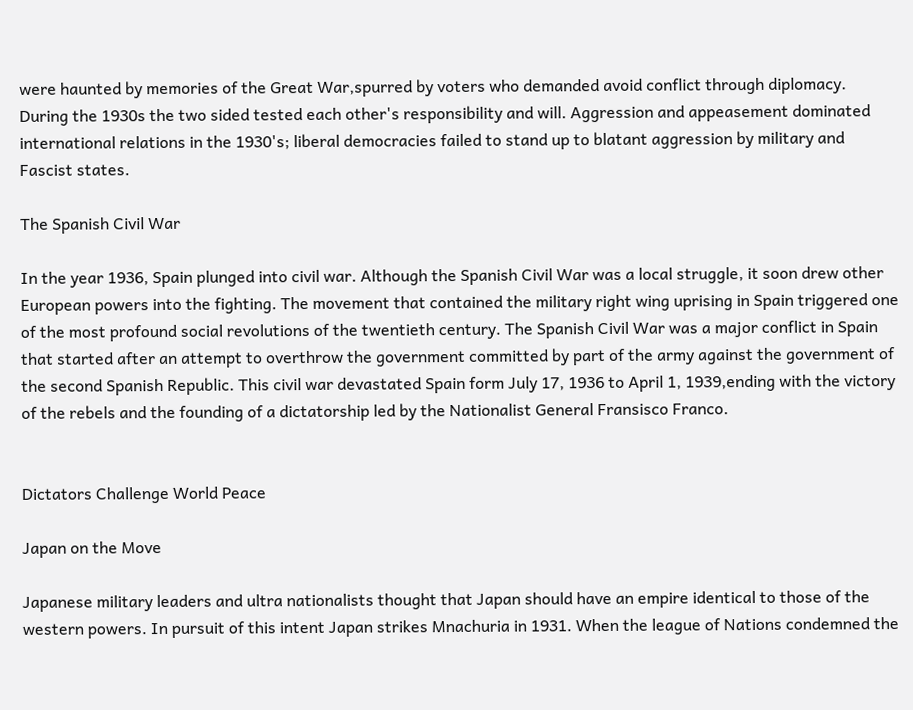were haunted by memories of the Great War,spurred by voters who demanded avoid conflict through diplomacy. During the 1930s the two sided tested each other's responsibility and will. Aggression and appeasement dominated international relations in the 1930's; liberal democracies failed to stand up to blatant aggression by military and Fascist states.

The Spanish Civil War

In the year 1936, Spain plunged into civil war. Although the Spanish Civil War was a local struggle, it soon drew other European powers into the fighting. The movement that contained the military right wing uprising in Spain triggered one of the most profound social revolutions of the twentieth century. The Spanish Civil War was a major conflict in Spain that started after an attempt to overthrow the government committed by part of the army against the government of the second Spanish Republic. This civil war devastated Spain form July 17, 1936 to April 1, 1939,ending with the victory of the rebels and the founding of a dictatorship led by the Nationalist General Fransisco Franco.


Dictators Challenge World Peace

Japan on the Move

Japanese military leaders and ultra nationalists thought that Japan should have an empire identical to those of the western powers. In pursuit of this intent Japan strikes Mnachuria in 1931. When the league of Nations condemned the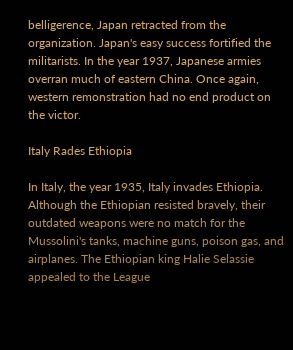belligerence, Japan retracted from the organization. Japan's easy success fortified the militarists. In the year 1937, Japanese armies overran much of eastern China. Once again, western remonstration had no end product on the victor.

Italy Rades Ethiopia

In Italy, the year 1935, Italy invades Ethiopia. Although the Ethiopian resisted bravely, their outdated weapons were no match for the Mussolini's tanks, machine guns, poison gas, and airplanes. The Ethiopian king Halie Selassie appealed to the League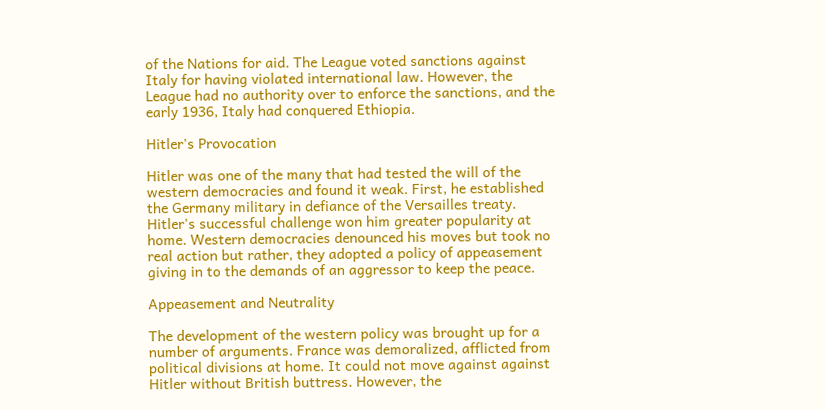of the Nations for aid. The League voted sanctions against Italy for having violated international law. However, the League had no authority over to enforce the sanctions, and the early 1936, Italy had conquered Ethiopia.

Hitler's Provocation

Hitler was one of the many that had tested the will of the western democracies and found it weak. First, he established the Germany military in defiance of the Versailles treaty. Hitler's successful challenge won him greater popularity at home. Western democracies denounced his moves but took no real action but rather, they adopted a policy of appeasement giving in to the demands of an aggressor to keep the peace.

Appeasement and Neutrality

The development of the western policy was brought up for a number of arguments. France was demoralized, afflicted from political divisions at home. It could not move against against Hitler without British buttress. However, the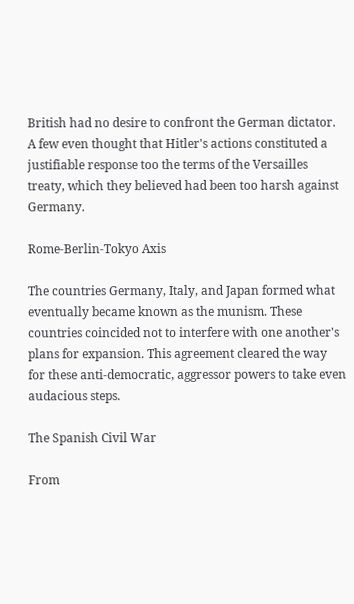British had no desire to confront the German dictator. A few even thought that Hitler's actions constituted a justifiable response too the terms of the Versailles treaty, which they believed had been too harsh against Germany.

Rome-Berlin-Tokyo Axis

The countries Germany, Italy, and Japan formed what eventually became known as the munism. These countries coincided not to interfere with one another's plans for expansion. This agreement cleared the way for these anti-democratic, aggressor powers to take even audacious steps.

The Spanish Civil War

From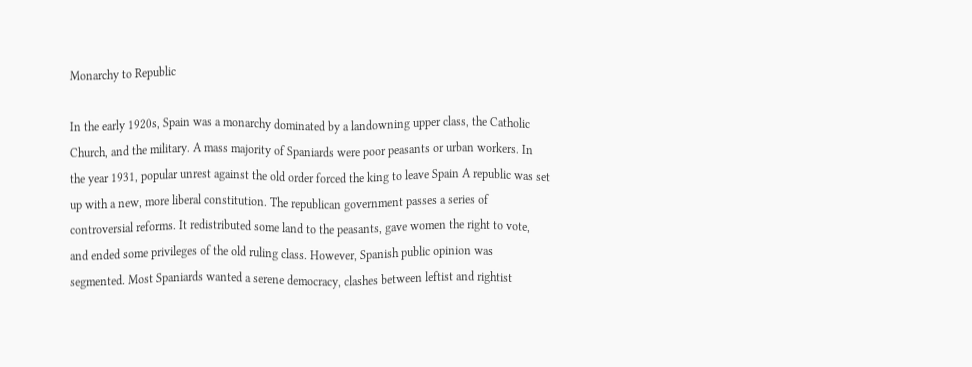Monarchy to Republic

In the early 1920s, Spain was a monarchy dominated by a landowning upper class, the Catholic Church, and the military. A mass majority of Spaniards were poor peasants or urban workers. In the year 1931, popular unrest against the old order forced the king to leave Spain A republic was set up with a new, more liberal constitution. The republican government passes a series of controversial reforms. It redistributed some land to the peasants, gave women the right to vote, and ended some privileges of the old ruling class. However, Spanish public opinion was segmented. Most Spaniards wanted a serene democracy, clashes between leftist and rightist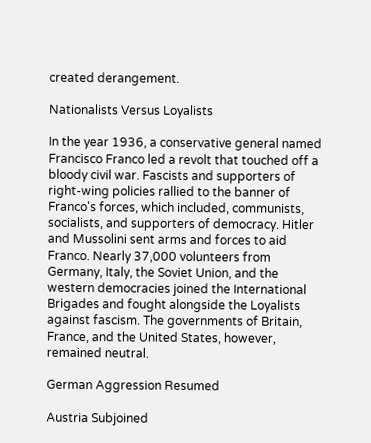created derangement.

Nationalists Versus Loyalists

In the year 1936, a conservative general named Francisco Franco led a revolt that touched off a bloody civil war. Fascists and supporters of right-wing policies rallied to the banner of Franco's forces, which included, communists, socialists, and supporters of democracy. Hitler and Mussolini sent arms and forces to aid Franco. Nearly 37,000 volunteers from Germany, Italy, the Soviet Union, and the western democracies joined the International Brigades and fought alongside the Loyalists against fascism. The governments of Britain, France, and the United States, however, remained neutral.

German Aggression Resumed

Austria Subjoined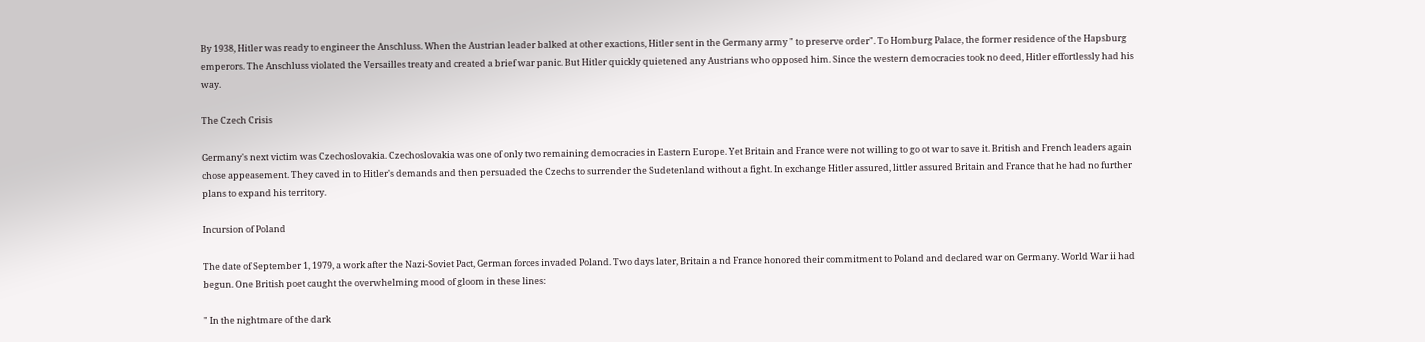By 1938, Hitler was ready to engineer the Anschluss. When the Austrian leader balked at other exactions, Hitler sent in the Germany army " to preserve order". To Homburg Palace, the former residence of the Hapsburg emperors. The Anschluss violated the Versailles treaty and created a brief war panic. But Hitler quickly quietened any Austrians who opposed him. Since the western democracies took no deed, Hitler effortlessly had his way.

The Czech Crisis

Germany's next victim was Czechoslovakia. Czechoslovakia was one of only two remaining democracies in Eastern Europe. Yet Britain and France were not willing to go ot war to save it. British and French leaders again chose appeasement. They caved in to Hitler's demands and then persuaded the Czechs to surrender the Sudetenland without a fight. In exchange Hitler assured, littler assured Britain and France that he had no further plans to expand his territory.

Incursion of Poland

The date of September 1, 1979, a work after the Nazi-Soviet Pact, German forces invaded Poland. Two days later, Britain a nd France honored their commitment to Poland and declared war on Germany. World War ii had begun. One British poet caught the overwhelming mood of gloom in these lines:

" In the nightmare of the dark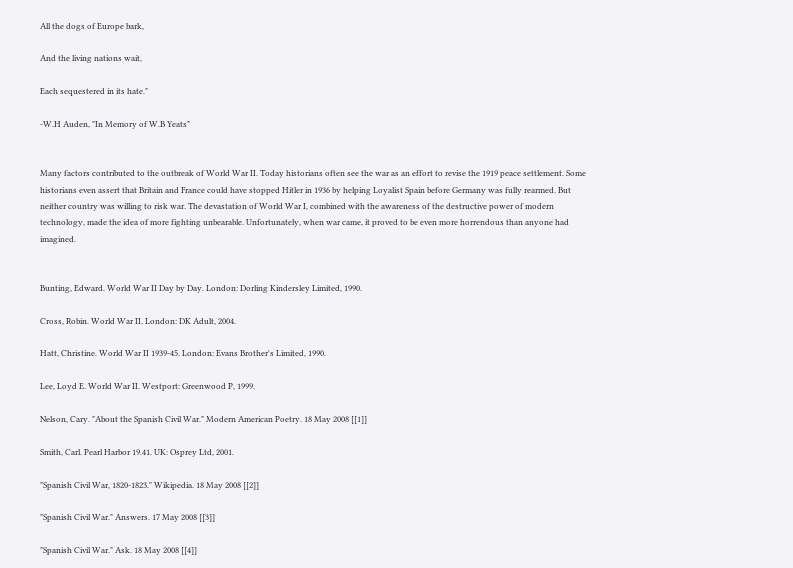All the dogs of Europe bark,

And the living nations wait,

Each sequestered in its hate."

-W.H Auden, "In Memory of W.B Yeats"


Many factors contributed to the outbreak of World War II. Today historians often see the war as an effort to revise the 1919 peace settlement. Some historians even assert that Britain and France could have stopped Hitler in 1936 by helping Loyalist Spain before Germany was fully rearmed. But neither country was willing to risk war. The devastation of World War I, combined with the awareness of the destructive power of modern technology, made the idea of more fighting unbearable. Unfortunately, when war came, it proved to be even more horrendous than anyone had imagined.


Bunting, Edward. World War II Day by Day. London: Dorling Kindersley Limited, 1990.

Cross, Robin. World War II. London: DK Adult, 2004.

Hatt, Christine. World War II 1939-45. London: Evans Brother's Limited, 1990.

Lee, Loyd E. World War II. Westport: Greenwood P, 1999.

Nelson, Cary. "About the Spanish Civil War." Modern American Poetry. 18 May 2008 [[1]]

Smith, Carl. Pearl Harbor 19.41. UK: Osprey Ltd, 2001.

"Spanish Civil War, 1820-1823." Wikipedia. 18 May 2008 [[2]]

"Spanish Civil War." Answers. 17 May 2008 [[3]]

"Spanish Civil War." Ask. 18 May 2008 [[4]]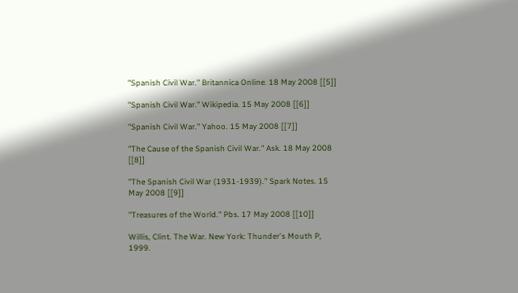"Spanish Civil War." Britannica Online. 18 May 2008 [[5]]

"Spanish Civil War." Wikipedia. 15 May 2008 [[6]]

"Spanish Civil War." Yahoo. 15 May 2008 [[7]]

"The Cause of the Spanish Civil War." Ask. 18 May 2008 [[8]]

"The Spanish Civil War (1931-1939)." Spark Notes. 15 May 2008 [[9]]

"Treasures of the World." Pbs. 17 May 2008 [[10]]

Willis, Clint. The War. New York: Thunder's Mouth P, 1999.